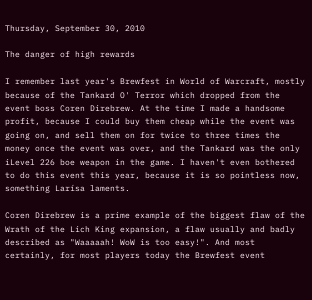Thursday, September 30, 2010

The danger of high rewards

I remember last year's Brewfest in World of Warcraft, mostly because of the Tankard O' Terror which dropped from the event boss Coren Direbrew. At the time I made a handsome profit, because I could buy them cheap while the event was going on, and sell them on for twice to three times the money once the event was over, and the Tankard was the only iLevel 226 boe weapon in the game. I haven't even bothered to do this event this year, because it is so pointless now, something Larísa laments.

Coren Direbrew is a prime example of the biggest flaw of the Wrath of the Lich King expansion, a flaw usually and badly described as "Waaaaah! WoW is too easy!". And most certainly, for most players today the Brewfest event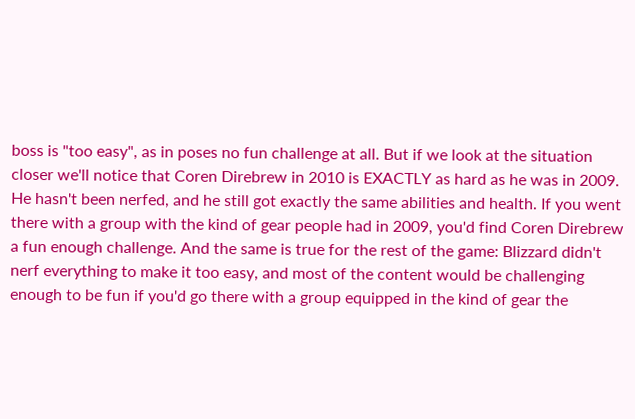boss is "too easy", as in poses no fun challenge at all. But if we look at the situation closer we'll notice that Coren Direbrew in 2010 is EXACTLY as hard as he was in 2009. He hasn't been nerfed, and he still got exactly the same abilities and health. If you went there with a group with the kind of gear people had in 2009, you'd find Coren Direbrew a fun enough challenge. And the same is true for the rest of the game: Blizzard didn't nerf everything to make it too easy, and most of the content would be challenging enough to be fun if you'd go there with a group equipped in the kind of gear the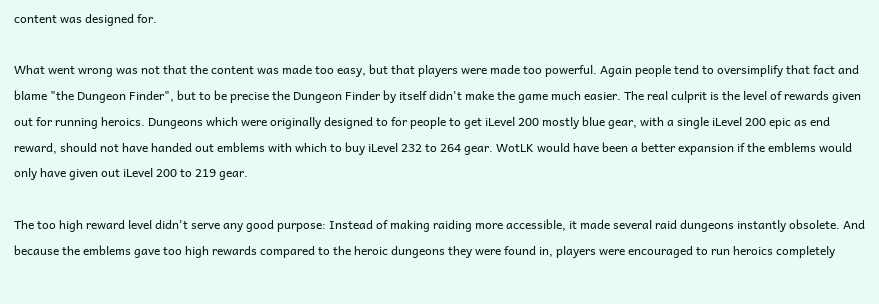content was designed for.

What went wrong was not that the content was made too easy, but that players were made too powerful. Again people tend to oversimplify that fact and blame "the Dungeon Finder", but to be precise the Dungeon Finder by itself didn't make the game much easier. The real culprit is the level of rewards given out for running heroics. Dungeons which were originally designed to for people to get iLevel 200 mostly blue gear, with a single iLevel 200 epic as end reward, should not have handed out emblems with which to buy iLevel 232 to 264 gear. WotLK would have been a better expansion if the emblems would only have given out iLevel 200 to 219 gear.

The too high reward level didn't serve any good purpose: Instead of making raiding more accessible, it made several raid dungeons instantly obsolete. And because the emblems gave too high rewards compared to the heroic dungeons they were found in, players were encouraged to run heroics completely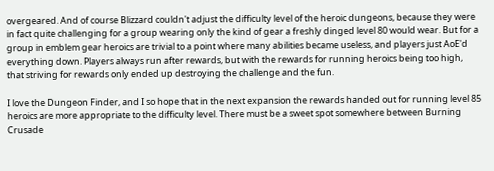overgeared. And of course Blizzard couldn't adjust the difficulty level of the heroic dungeons, because they were in fact quite challenging for a group wearing only the kind of gear a freshly dinged level 80 would wear. But for a group in emblem gear heroics are trivial to a point where many abilities became useless, and players just AoE'd everything down. Players always run after rewards, but with the rewards for running heroics being too high, that striving for rewards only ended up destroying the challenge and the fun.

I love the Dungeon Finder, and I so hope that in the next expansion the rewards handed out for running level 85 heroics are more appropriate to the difficulty level. There must be a sweet spot somewhere between Burning Crusade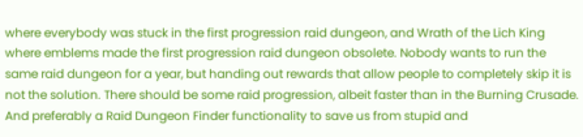where everybody was stuck in the first progression raid dungeon, and Wrath of the Lich King where emblems made the first progression raid dungeon obsolete. Nobody wants to run the same raid dungeon for a year, but handing out rewards that allow people to completely skip it is not the solution. There should be some raid progression, albeit faster than in the Burning Crusade. And preferably a Raid Dungeon Finder functionality to save us from stupid and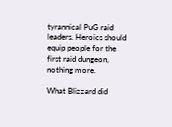tyrannical PuG raid leaders. Heroics should equip people for the first raid dungeon, nothing more.

What Blizzard did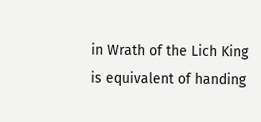in Wrath of the Lich King is equivalent of handing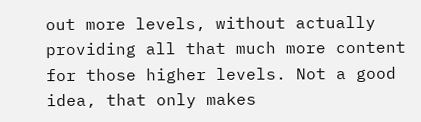out more levels, without actually providing all that much more content for those higher levels. Not a good idea, that only makes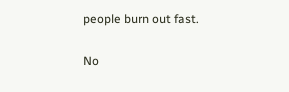people burn out fast.

No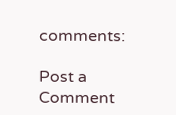comments:

Post a Comment